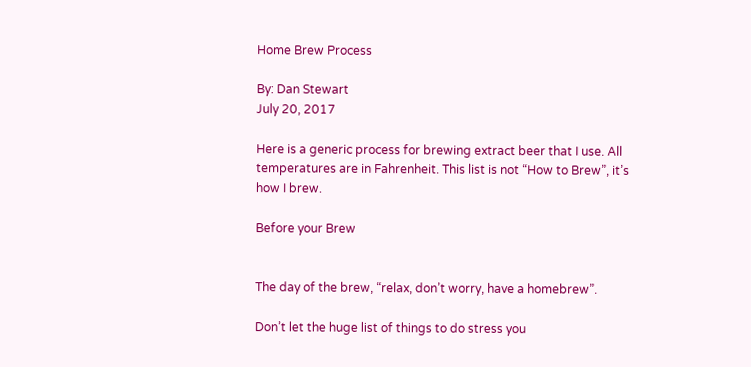Home Brew Process

By: Dan Stewart
July 20, 2017

Here is a generic process for brewing extract beer that I use. All temperatures are in Fahrenheit. This list is not “How to Brew”, it’s how I brew.

Before your Brew


The day of the brew, “relax, don’t worry, have a homebrew”.

Don’t let the huge list of things to do stress you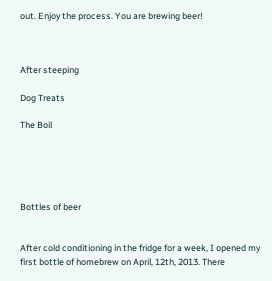out. Enjoy the process. You are brewing beer!



After steeping

Dog Treats

The Boil





Bottles of beer


After cold conditioning in the fridge for a week, I opened my first bottle of homebrew on April, 12th, 2013. There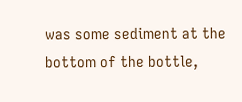was some sediment at the bottom of the bottle,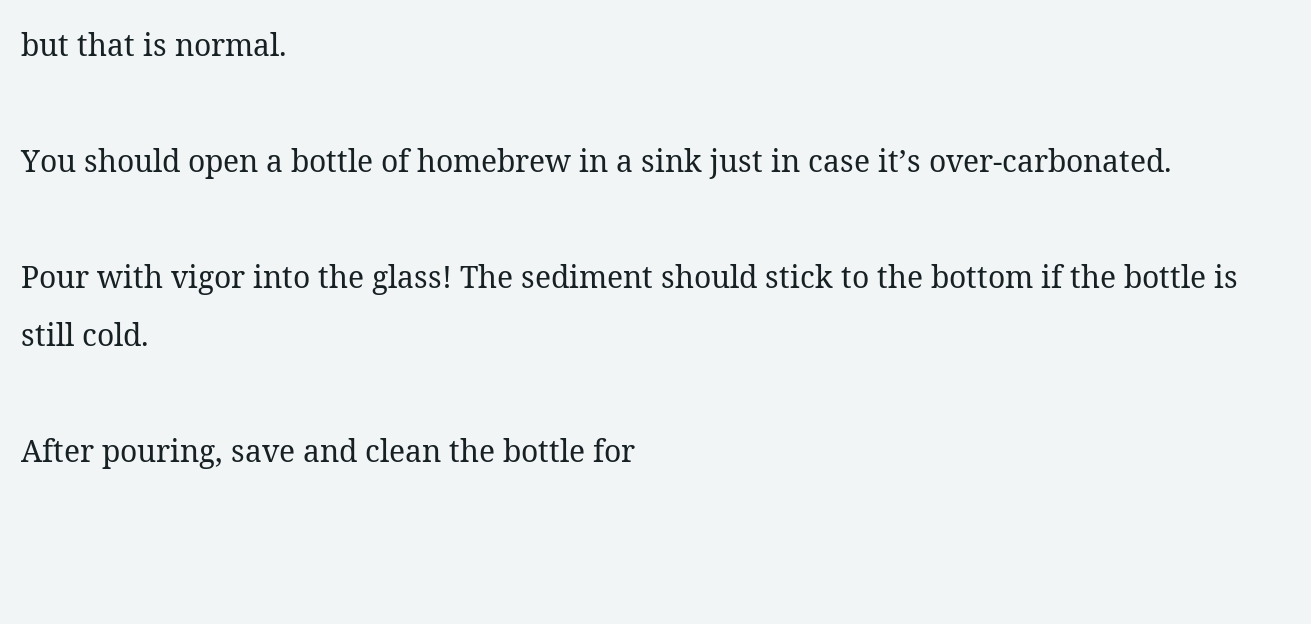but that is normal.

You should open a bottle of homebrew in a sink just in case it’s over-carbonated.

Pour with vigor into the glass! The sediment should stick to the bottom if the bottle is still cold.

After pouring, save and clean the bottle for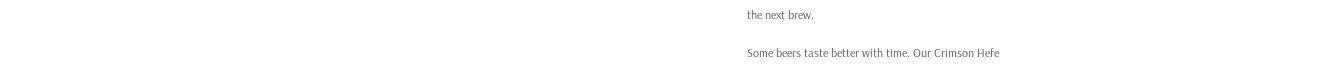the next brew.

Some beers taste better with time. Our Crimson Hefe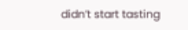didn’t start tasting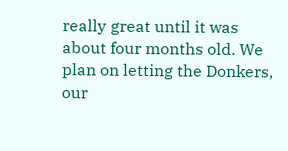really great until it was about four months old. We plan on letting the Donkers, our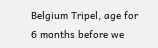Belgium Tripel, age for 6 months before we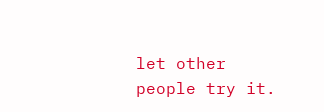let other people try it.